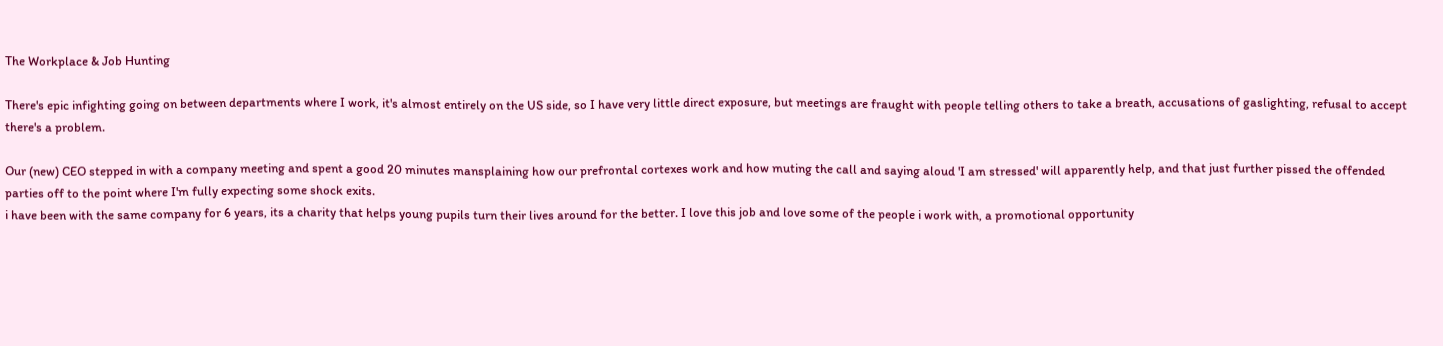The Workplace & Job Hunting

There's epic infighting going on between departments where I work, it's almost entirely on the US side, so I have very little direct exposure, but meetings are fraught with people telling others to take a breath, accusations of gaslighting, refusal to accept there's a problem.

Our (new) CEO stepped in with a company meeting and spent a good 20 minutes mansplaining how our prefrontal cortexes work and how muting the call and saying aloud 'I am stressed' will apparently help, and that just further pissed the offended parties off to the point where I'm fully expecting some shock exits.
i have been with the same company for 6 years, its a charity that helps young pupils turn their lives around for the better. I love this job and love some of the people i work with, a promotional opportunity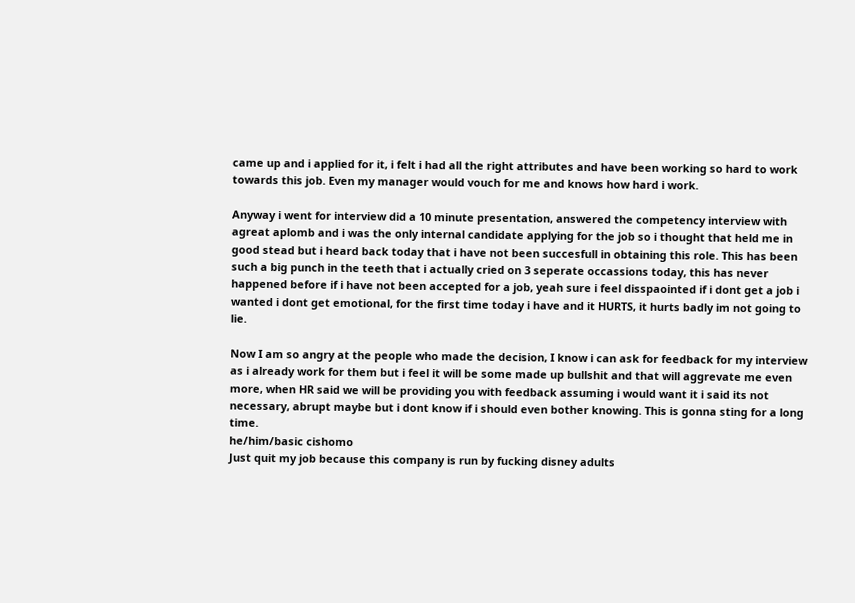came up and i applied for it, i felt i had all the right attributes and have been working so hard to work towards this job. Even my manager would vouch for me and knows how hard i work.

Anyway i went for interview did a 10 minute presentation, answered the competency interview with agreat aplomb and i was the only internal candidate applying for the job so i thought that held me in good stead but i heard back today that i have not been succesfull in obtaining this role. This has been such a big punch in the teeth that i actually cried on 3 seperate occassions today, this has never happened before if i have not been accepted for a job, yeah sure i feel disspaointed if i dont get a job i wanted i dont get emotional, for the first time today i have and it HURTS, it hurts badly im not going to lie.

Now I am so angry at the people who made the decision, I know i can ask for feedback for my interview as i already work for them but i feel it will be some made up bullshit and that will aggrevate me even more, when HR said we will be providing you with feedback assuming i would want it i said its not necessary, abrupt maybe but i dont know if i should even bother knowing. This is gonna sting for a long time.
he/him/basic cishomo
Just quit my job because this company is run by fucking disney adults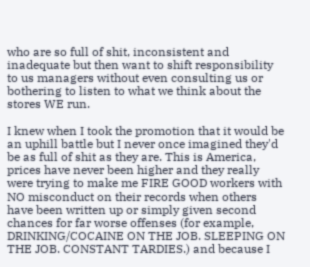who are so full of shit, inconsistent and inadequate but then want to shift responsibility to us managers without even consulting us or bothering to listen to what we think about the stores WE run.

I knew when I took the promotion that it would be an uphill battle but I never once imagined they'd be as full of shit as they are. This is America, prices have never been higher and they really were trying to make me FIRE GOOD workers with NO misconduct on their records when others have been written up or simply given second chances for far worse offenses (for example, DRINKING/COCAINE ON THE JOB. SLEEPING ON THE JOB. CONSTANT TARDIES.) and because I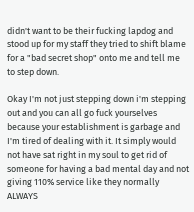didn't want to be their fucking lapdog and stood up for my staff they tried to shift blame for a "bad secret shop" onto me and tell me to step down.

Okay I'm not just stepping down i'm stepping out and you can all go fuck yourselves because your establishment is garbage and I'm tired of dealing with it. It simply would not have sat right in my soul to get rid of someone for having a bad mental day and not giving 110% service like they normally ALWAYS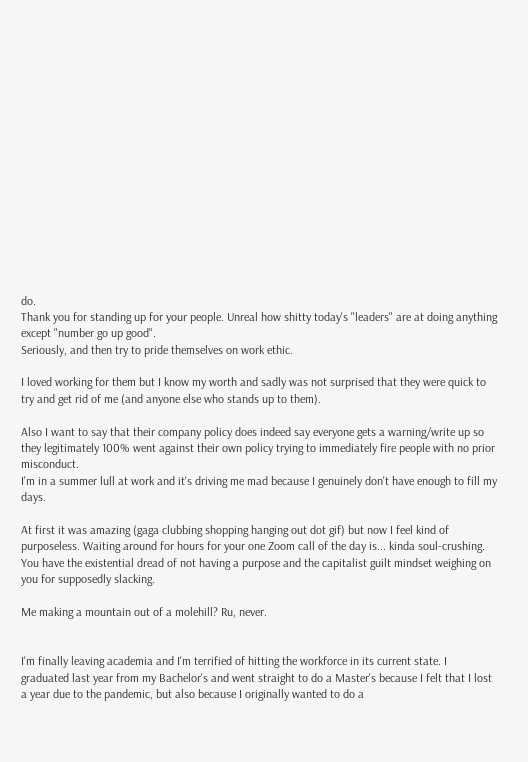do.
Thank you for standing up for your people. Unreal how shitty today's "leaders" are at doing anything except "number go up good".
Seriously, and then try to pride themselves on work ethic.

I loved working for them but I know my worth and sadly was not surprised that they were quick to try and get rid of me (and anyone else who stands up to them).

Also I want to say that their company policy does indeed say everyone gets a warning/write up so they legitimately 100% went against their own policy trying to immediately fire people with no prior misconduct.
I'm in a summer lull at work and it's driving me mad because I genuinely don't have enough to fill my days.

At first it was amazing (gaga clubbing shopping hanging out dot gif) but now I feel kind of purposeless. Waiting around for hours for your one Zoom call of the day is... kinda soul-crushing. You have the existential dread of not having a purpose and the capitalist guilt mindset weighing on you for supposedly slacking.

Me making a mountain out of a molehill? Ru, never.


I'm finally leaving academia and I'm terrified of hitting the workforce in its current state. I graduated last year from my Bachelor's and went straight to do a Master's because I felt that I lost a year due to the pandemic, but also because I originally wanted to do a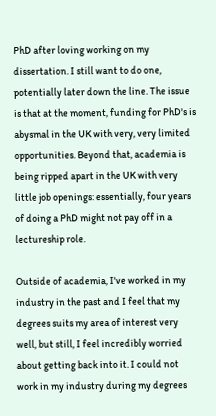PhD after loving working on my dissertation. I still want to do one, potentially later down the line. The issue is that at the moment, funding for PhD's is abysmal in the UK with very, very limited opportunities. Beyond that, academia is being ripped apart in the UK with very little job openings: essentially, four years of doing a PhD might not pay off in a lectureship role.

Outside of academia, I've worked in my industry in the past and I feel that my degrees suits my area of interest very well, but still, I feel incredibly worried about getting back into it. I could not work in my industry during my degrees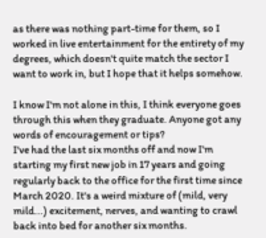as there was nothing part-time for them, so I worked in live entertainment for the entirety of my degrees, which doesn't quite match the sector I want to work in, but I hope that it helps somehow.

I know I'm not alone in this, I think everyone goes through this when they graduate. Anyone got any words of encouragement or tips?
I've had the last six months off and now I'm starting my first new job in 17 years and going regularly back to the office for the first time since March 2020. It's a weird mixture of (mild, very mild...) excitement, nerves, and wanting to crawl back into bed for another six months.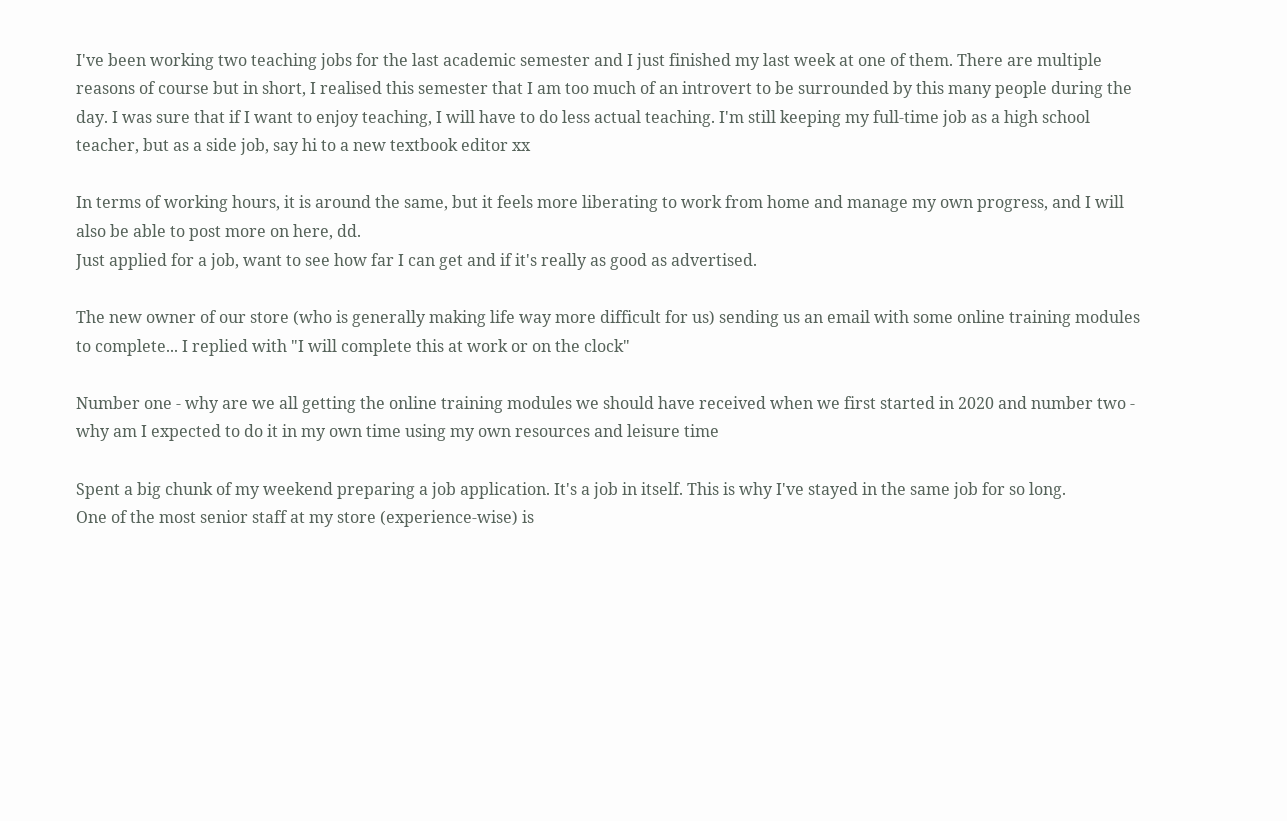I've been working two teaching jobs for the last academic semester and I just finished my last week at one of them. There are multiple reasons of course but in short, I realised this semester that I am too much of an introvert to be surrounded by this many people during the day. I was sure that if I want to enjoy teaching, I will have to do less actual teaching. I'm still keeping my full-time job as a high school teacher, but as a side job, say hi to a new textbook editor xx

In terms of working hours, it is around the same, but it feels more liberating to work from home and manage my own progress, and I will also be able to post more on here, dd.
Just applied for a job, want to see how far I can get and if it's really as good as advertised.

The new owner of our store (who is generally making life way more difficult for us) sending us an email with some online training modules to complete... I replied with "I will complete this at work or on the clock"

Number one - why are we all getting the online training modules we should have received when we first started in 2020 and number two - why am I expected to do it in my own time using my own resources and leisure time

Spent a big chunk of my weekend preparing a job application. It's a job in itself. This is why I've stayed in the same job for so long.
One of the most senior staff at my store (experience-wise) is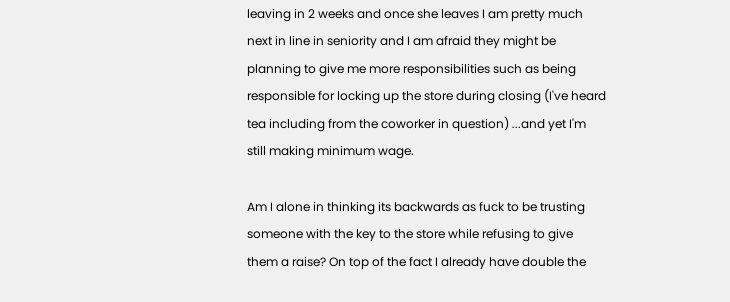leaving in 2 weeks and once she leaves I am pretty much next in line in seniority and I am afraid they might be planning to give me more responsibilities such as being responsible for locking up the store during closing (I've heard tea including from the coworker in question) ...and yet I'm still making minimum wage.

Am I alone in thinking its backwards as fuck to be trusting someone with the key to the store while refusing to give them a raise? On top of the fact I already have double the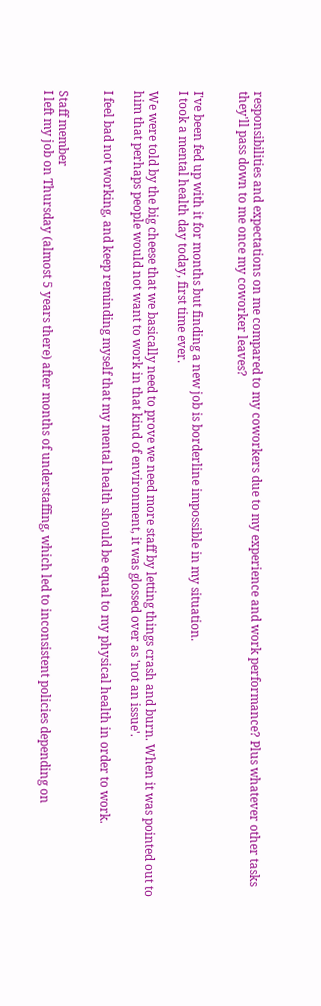responsibilities and expectations on me compared to my coworkers due to my experience and work performance? Plus whatever other tasks they'll pass down to me once my coworker leaves?


I've been fed up with it for months but finding a new job is borderline impossible in my situation.
I took a mental health day today, first time ever.

We were told by the big cheese that we basically need to prove we need more staff by letting things crash and burn. When it was pointed out to him that perhaps people would not want to work in that kind of environment, it was glossed over as 'not an issue'.

I feel bad not working, and keep reminding myself that my mental health should be equal to my physical health in order to work.


Staff member
I left my job on Thursday (almost 5 years there) after months of understaffing, which led to inconsistent policies depending on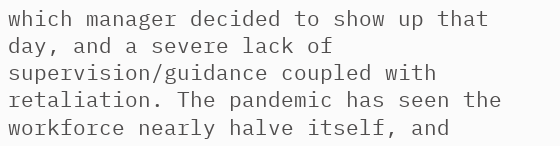which manager decided to show up that day, and a severe lack of supervision/guidance coupled with retaliation. The pandemic has seen the workforce nearly halve itself, and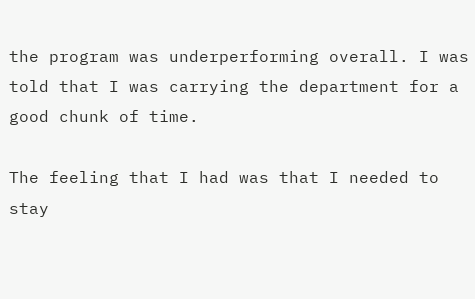the program was underperforming overall. I was told that I was carrying the department for a good chunk of time.

The feeling that I had was that I needed to stay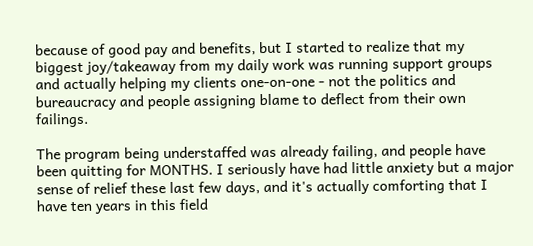because of good pay and benefits, but I started to realize that my biggest joy/takeaway from my daily work was running support groups and actually helping my clients one-on-one - not the politics and bureaucracy and people assigning blame to deflect from their own failings.

The program being understaffed was already failing, and people have been quitting for MONTHS. I seriously have had little anxiety but a major sense of relief these last few days, and it's actually comforting that I have ten years in this field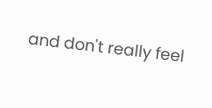and don't really feel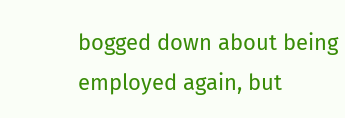bogged down about being employed again, but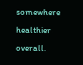somewhere healthier overall.